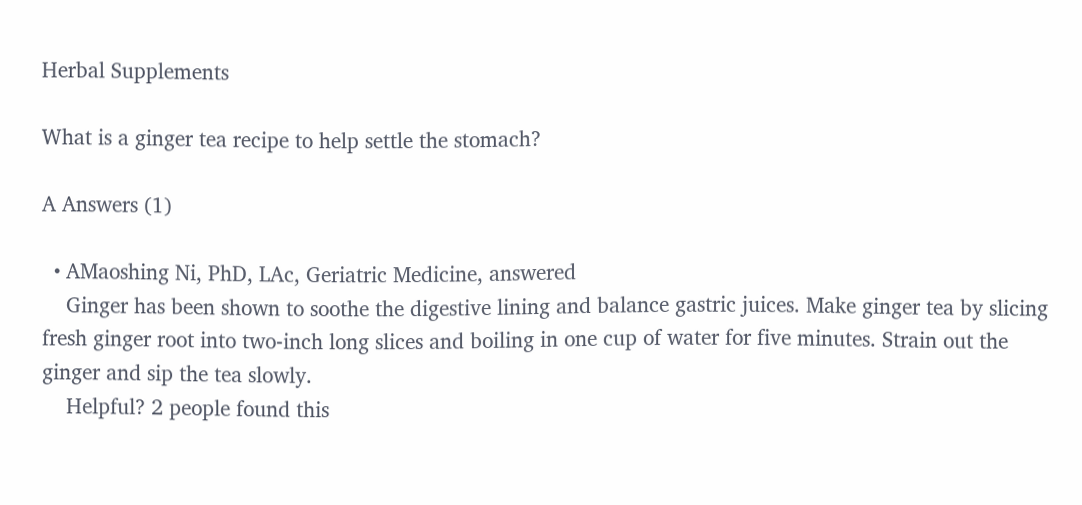Herbal Supplements

What is a ginger tea recipe to help settle the stomach?

A Answers (1)

  • AMaoshing Ni, PhD, LAc, Geriatric Medicine, answered
    Ginger has been shown to soothe the digestive lining and balance gastric juices. Make ginger tea by slicing fresh ginger root into two-inch long slices and boiling in one cup of water for five minutes. Strain out the ginger and sip the tea slowly.
    Helpful? 2 people found this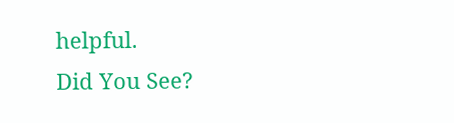helpful.
Did You See?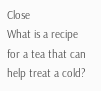Close
What is a recipe for a tea that can help treat a cold?